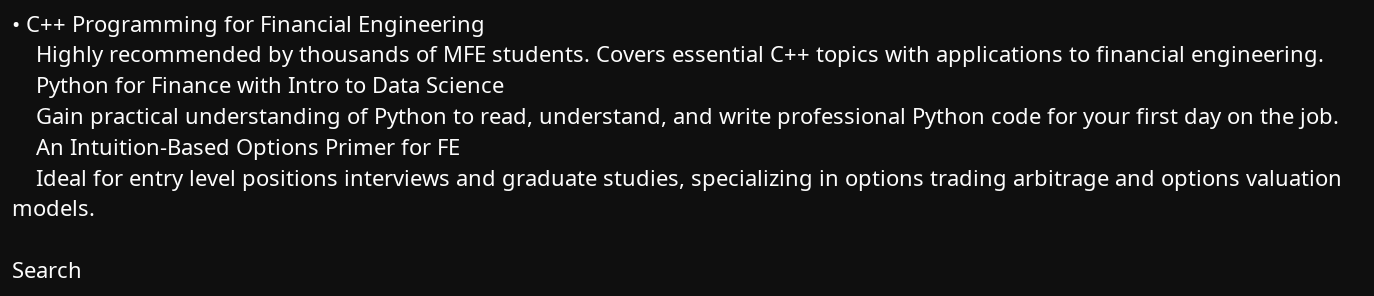• C++ Programming for Financial Engineering
    Highly recommended by thousands of MFE students. Covers essential C++ topics with applications to financial engineering.
    Python for Finance with Intro to Data Science
    Gain practical understanding of Python to read, understand, and write professional Python code for your first day on the job.
    An Intuition-Based Options Primer for FE
    Ideal for entry level positions interviews and graduate studies, specializing in options trading arbitrage and options valuation models.

Search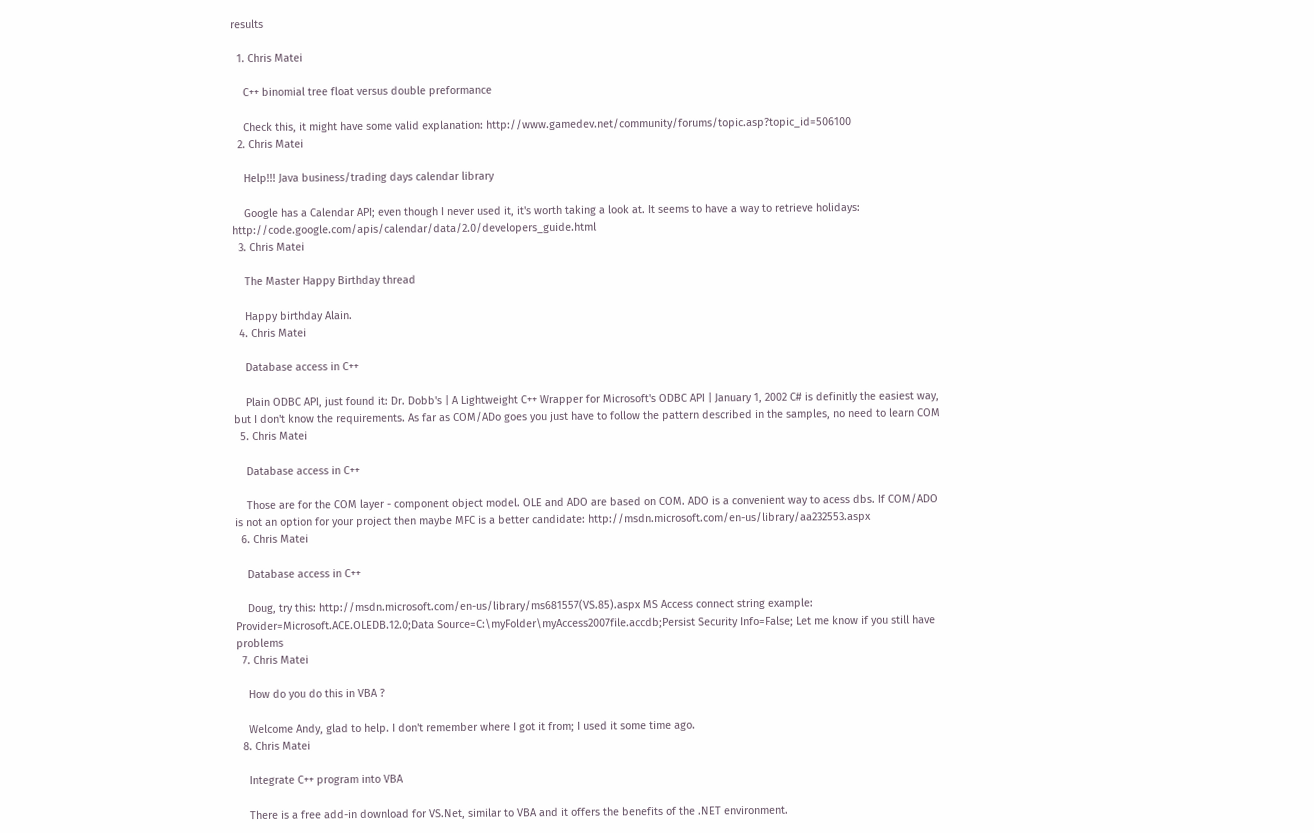results

  1. Chris Matei

    C++ binomial tree float versus double preformance

    Check this, it might have some valid explanation: http://www.gamedev.net/community/forums/topic.asp?topic_id=506100
  2. Chris Matei

    Help!!! Java business/trading days calendar library

    Google has a Calendar API; even though I never used it, it's worth taking a look at. It seems to have a way to retrieve holidays: http://code.google.com/apis/calendar/data/2.0/developers_guide.html
  3. Chris Matei

    The Master Happy Birthday thread

    Happy birthday Alain.
  4. Chris Matei

    Database access in C++

    Plain ODBC API, just found it: Dr. Dobb's | A Lightweight C++ Wrapper for Microsoft's ODBC API | January 1, 2002 C# is definitly the easiest way, but I don't know the requirements. As far as COM/ADo goes you just have to follow the pattern described in the samples, no need to learn COM
  5. Chris Matei

    Database access in C++

    Those are for the COM layer - component object model. OLE and ADO are based on COM. ADO is a convenient way to acess dbs. If COM/ADO is not an option for your project then maybe MFC is a better candidate: http://msdn.microsoft.com/en-us/library/aa232553.aspx
  6. Chris Matei

    Database access in C++

    Doug, try this: http://msdn.microsoft.com/en-us/library/ms681557(VS.85).aspx MS Access connect string example: Provider=Microsoft.ACE.OLEDB.12.0;Data Source=C:\myFolder\myAccess2007file.accdb;Persist Security Info=False; Let me know if you still have problems
  7. Chris Matei

    How do you do this in VBA ?

    Welcome Andy, glad to help. I don't remember where I got it from; I used it some time ago.
  8. Chris Matei

    Integrate C++ program into VBA

    There is a free add-in download for VS.Net, similar to VBA and it offers the benefits of the .NET environment.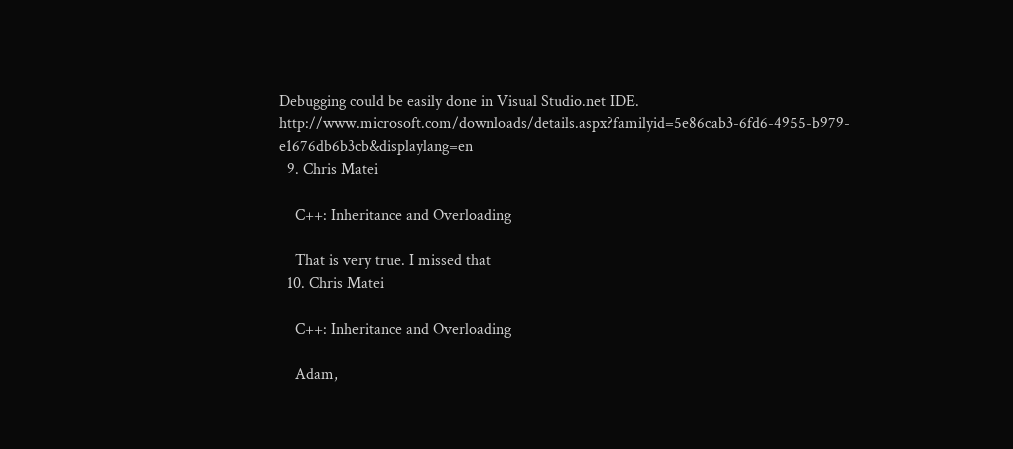Debugging could be easily done in Visual Studio.net IDE. http://www.microsoft.com/downloads/details.aspx?familyid=5e86cab3-6fd6-4955-b979-e1676db6b3cb&displaylang=en
  9. Chris Matei

    C++: Inheritance and Overloading

    That is very true. I missed that
  10. Chris Matei

    C++: Inheritance and Overloading

    Adam,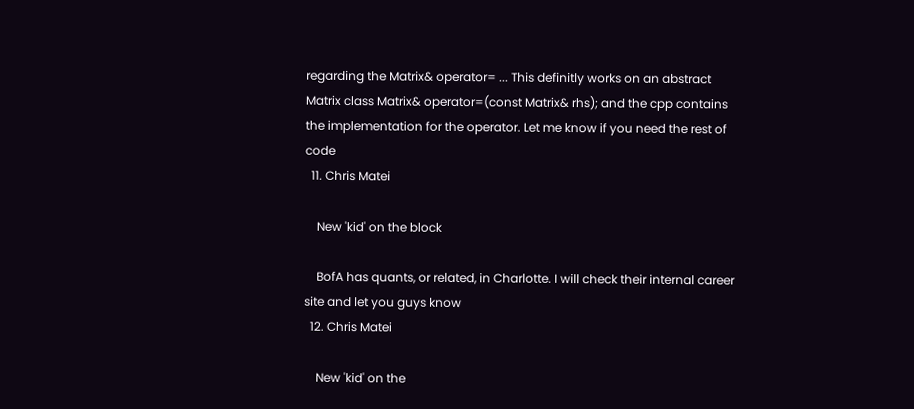regarding the Matrix& operator= ... This definitly works on an abstract Matrix class Matrix& operator=(const Matrix& rhs); and the cpp contains the implementation for the operator. Let me know if you need the rest of code
  11. Chris Matei

    New 'kid' on the block

    BofA has quants, or related, in Charlotte. I will check their internal career site and let you guys know
  12. Chris Matei

    New 'kid' on the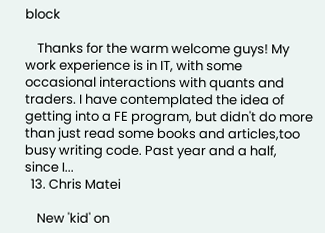block

    Thanks for the warm welcome guys! My work experience is in IT, with some occasional interactions with quants and traders. I have contemplated the idea of getting into a FE program, but didn't do more than just read some books and articles,too busy writing code. Past year and a half, since I...
  13. Chris Matei

    New 'kid' on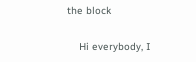the block

    Hi everybody, I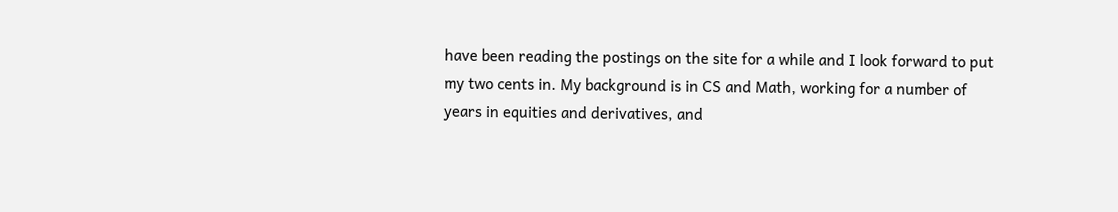have been reading the postings on the site for a while and I look forward to put my two cents in. My background is in CS and Math, working for a number of years in equities and derivatives, and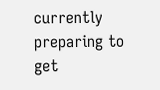currently preparing to get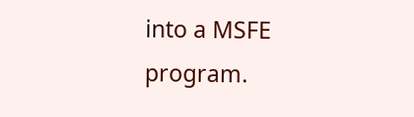into a MSFE program.